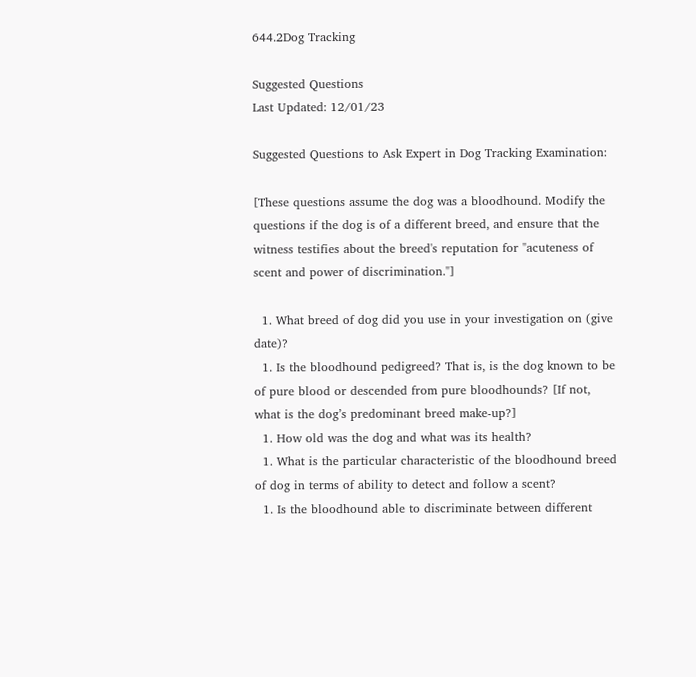644.2Dog Tracking

Suggested Questions
Last Updated: 12/01/23

Suggested Questions to Ask Expert in Dog Tracking Examination:

[These questions assume the dog was a bloodhound. Modify the questions if the dog is of a different breed, and ensure that the witness testifies about the breed's reputation for "acuteness of scent and power of discrimination."]

  1. What breed of dog did you use in your investigation on (give date)?
  1. Is the bloodhound pedigreed? That is, is the dog known to be of pure blood or descended from pure bloodhounds? [If not, what is the dog’s predominant breed make-up?]
  1. How old was the dog and what was its health?
  1. What is the particular characteristic of the bloodhound breed of dog in terms of ability to detect and follow a scent?
  1. Is the bloodhound able to discriminate between different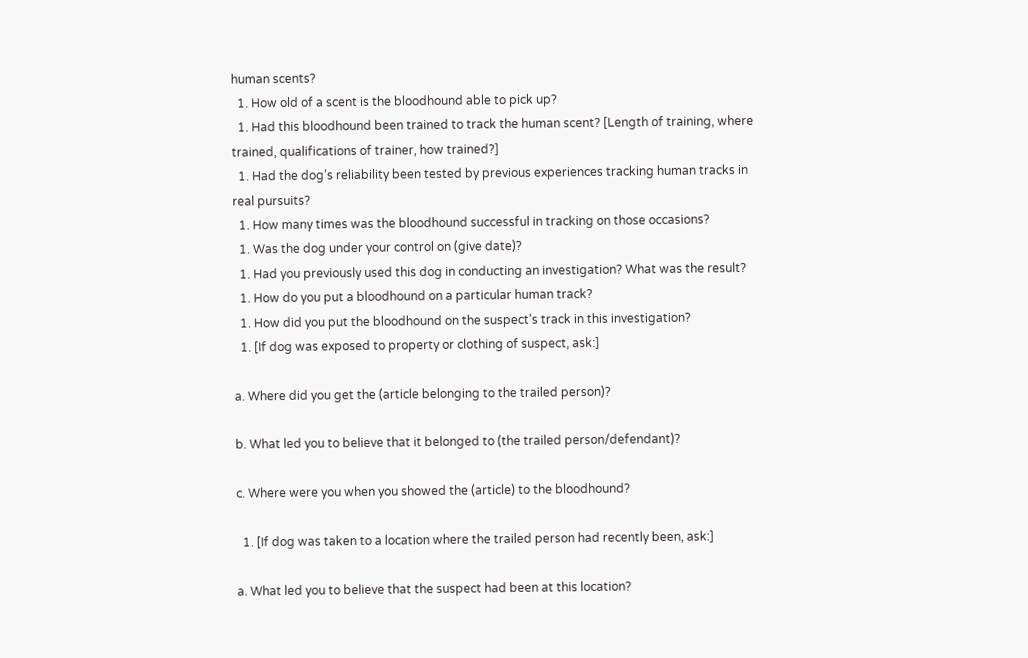human scents?
  1. How old of a scent is the bloodhound able to pick up?
  1. Had this bloodhound been trained to track the human scent? [Length of training, where trained, qualifications of trainer, how trained?]
  1. Had the dog’s reliability been tested by previous experiences tracking human tracks in real pursuits?
  1. How many times was the bloodhound successful in tracking on those occasions?
  1. Was the dog under your control on (give date)?
  1. Had you previously used this dog in conducting an investigation? What was the result?
  1. How do you put a bloodhound on a particular human track?
  1. How did you put the bloodhound on the suspect’s track in this investigation?
  1. [If dog was exposed to property or clothing of suspect, ask:]

a. Where did you get the (article belonging to the trailed person)?

b. What led you to believe that it belonged to (the trailed person/defendant)?

c. Where were you when you showed the (article) to the bloodhound?

  1. [If dog was taken to a location where the trailed person had recently been, ask:]

a. What led you to believe that the suspect had been at this location?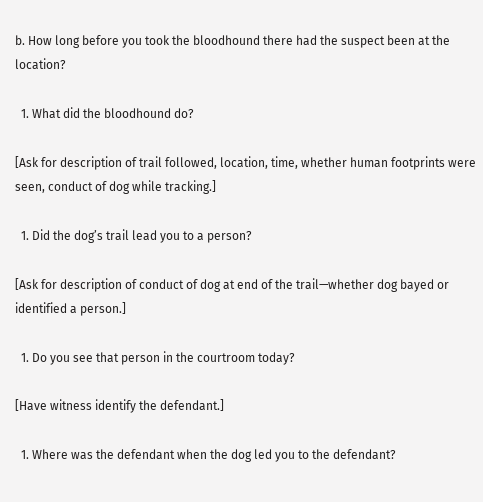b. How long before you took the bloodhound there had the suspect been at the location?

  1. What did the bloodhound do?

[Ask for description of trail followed, location, time, whether human footprints were seen, conduct of dog while tracking.]

  1. Did the dog’s trail lead you to a person?

[Ask for description of conduct of dog at end of the trail—whether dog bayed or identified a person.]

  1. Do you see that person in the courtroom today?

[Have witness identify the defendant.]

  1. Where was the defendant when the dog led you to the defendant?